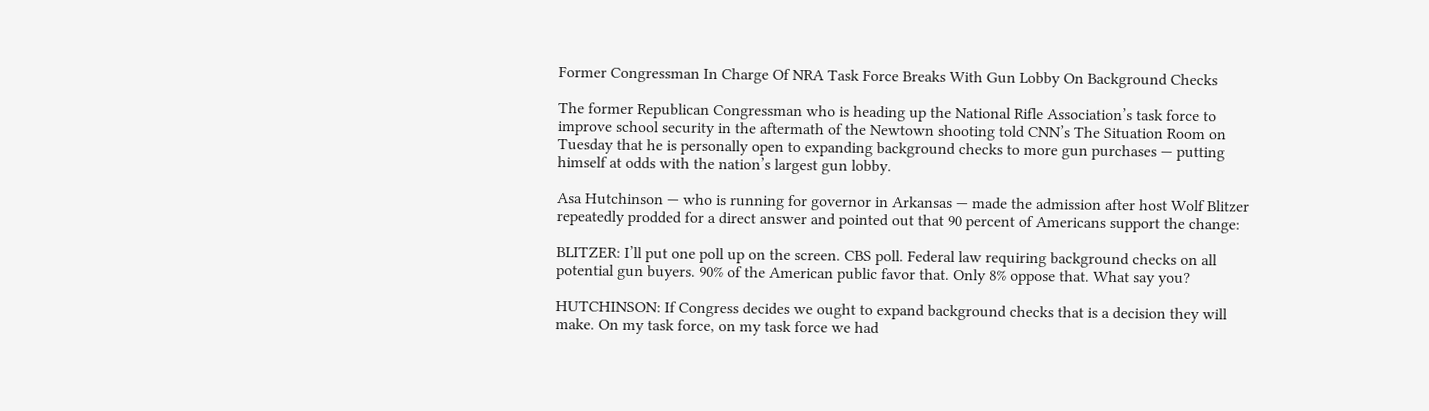Former Congressman In Charge Of NRA Task Force Breaks With Gun Lobby On Background Checks

The former Republican Congressman who is heading up the National Rifle Association’s task force to improve school security in the aftermath of the Newtown shooting told CNN’s The Situation Room on Tuesday that he is personally open to expanding background checks to more gun purchases — putting himself at odds with the nation’s largest gun lobby.

Asa Hutchinson — who is running for governor in Arkansas — made the admission after host Wolf Blitzer repeatedly prodded for a direct answer and pointed out that 90 percent of Americans support the change:

BLITZER: I’ll put one poll up on the screen. CBS poll. Federal law requiring background checks on all potential gun buyers. 90% of the American public favor that. Only 8% oppose that. What say you?

HUTCHINSON: If Congress decides we ought to expand background checks that is a decision they will make. On my task force, on my task force we had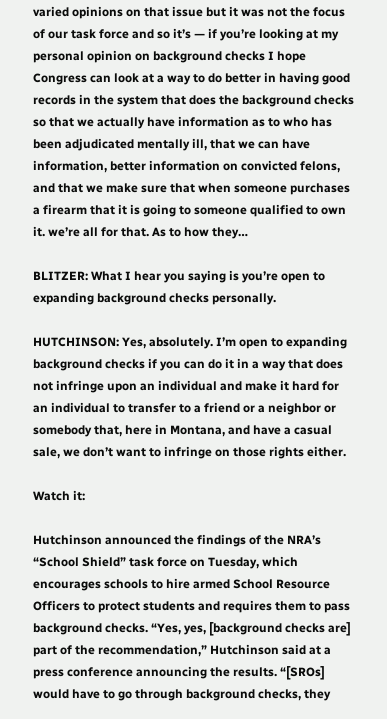varied opinions on that issue but it was not the focus of our task force and so it’s — if you’re looking at my personal opinion on background checks I hope Congress can look at a way to do better in having good records in the system that does the background checks so that we actually have information as to who has been adjudicated mentally ill, that we can have information, better information on convicted felons, and that we make sure that when someone purchases a firearm that it is going to someone qualified to own it. we’re all for that. As to how they…

BLITZER: What I hear you saying is you’re open to expanding background checks personally.

HUTCHINSON: Yes, absolutely. I’m open to expanding background checks if you can do it in a way that does not infringe upon an individual and make it hard for an individual to transfer to a friend or a neighbor or somebody that, here in Montana, and have a casual sale, we don’t want to infringe on those rights either.

Watch it:

Hutchinson announced the findings of the NRA’s “School Shield” task force on Tuesday, which encourages schools to hire armed School Resource Officers to protect students and requires them to pass background checks. “Yes, yes, [background checks are] part of the recommendation,” Hutchinson said at a press conference announcing the results. “[SROs] would have to go through background checks, they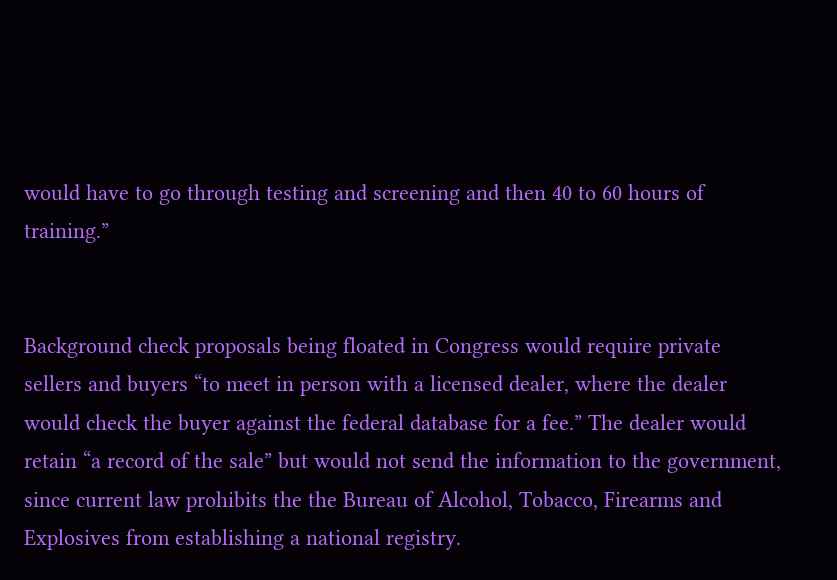would have to go through testing and screening and then 40 to 60 hours of training.”


Background check proposals being floated in Congress would require private sellers and buyers “to meet in person with a licensed dealer, where the dealer would check the buyer against the federal database for a fee.” The dealer would retain “a record of the sale” but would not send the information to the government, since current law prohibits the the Bureau of Alcohol, Tobacco, Firearms and Explosives from establishing a national registry.